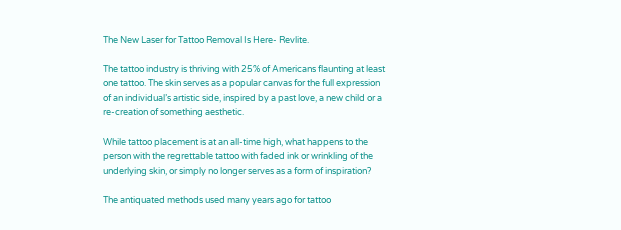The New Laser for Tattoo Removal Is Here- Revlite.

The tattoo industry is thriving with 25% of Americans flaunting at least one tattoo. The skin serves as a popular canvas for the full expression of an individual’s artistic side, inspired by a past love, a new child or a re-creation of something aesthetic.

While tattoo placement is at an all-time high, what happens to the person with the regrettable tattoo with faded ink or wrinkling of the underlying skin, or simply no longer serves as a form of inspiration?

The antiquated methods used many years ago for tattoo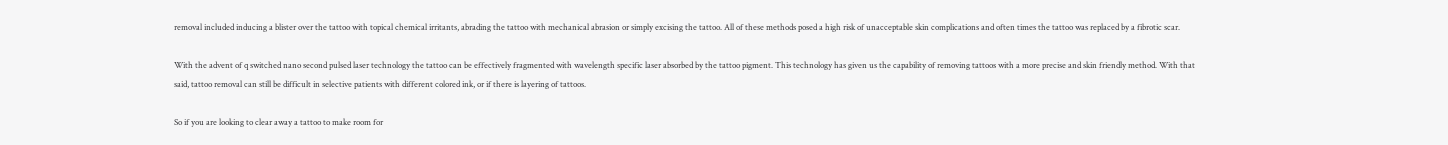removal included inducing a blister over the tattoo with topical chemical irritants, abrading the tattoo with mechanical abrasion or simply excising the tattoo. All of these methods posed a high risk of unacceptable skin complications and often times the tattoo was replaced by a fibrotic scar.

With the advent of q switched nano second pulsed laser technology the tattoo can be effectively fragmented with wavelength specific laser absorbed by the tattoo pigment. This technology has given us the capability of removing tattoos with a more precise and skin friendly method. With that said, tattoo removal can still be difficult in selective patients with different colored ink, or if there is layering of tattoos.

So if you are looking to clear away a tattoo to make room for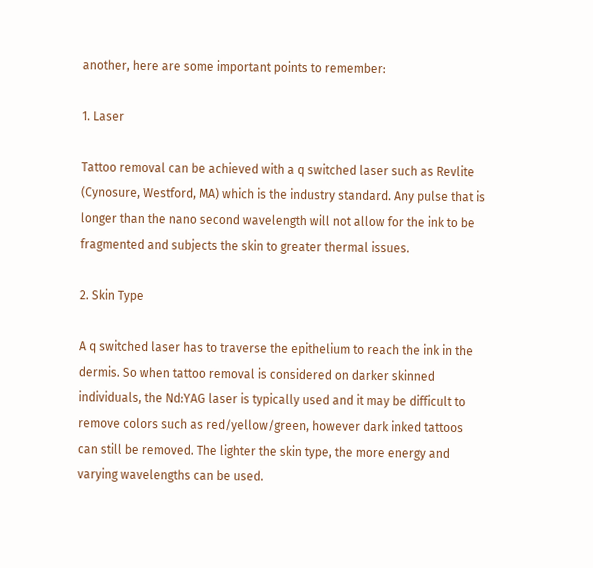another, here are some important points to remember:

1. Laser

Tattoo removal can be achieved with a q switched laser such as Revlite (Cynosure, Westford, MA) which is the industry standard. Any pulse that is longer than the nano second wavelength will not allow for the ink to be fragmented and subjects the skin to greater thermal issues.

2. Skin Type

A q switched laser has to traverse the epithelium to reach the ink in the dermis. So when tattoo removal is considered on darker skinned individuals, the Nd:YAG laser is typically used and it may be difficult to remove colors such as red/yellow/green, however dark inked tattoos can still be removed. The lighter the skin type, the more energy and varying wavelengths can be used.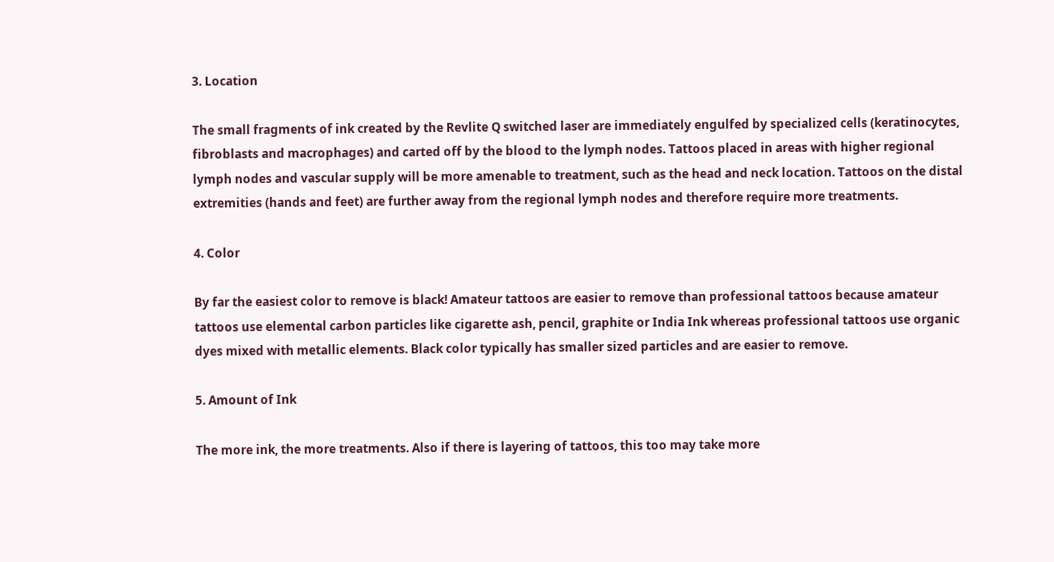3. Location

The small fragments of ink created by the Revlite Q switched laser are immediately engulfed by specialized cells (keratinocytes, fibroblasts and macrophages) and carted off by the blood to the lymph nodes. Tattoos placed in areas with higher regional lymph nodes and vascular supply will be more amenable to treatment, such as the head and neck location. Tattoos on the distal extremities (hands and feet) are further away from the regional lymph nodes and therefore require more treatments.

4. Color

By far the easiest color to remove is black! Amateur tattoos are easier to remove than professional tattoos because amateur tattoos use elemental carbon particles like cigarette ash, pencil, graphite or India Ink whereas professional tattoos use organic dyes mixed with metallic elements. Black color typically has smaller sized particles and are easier to remove.

5. Amount of Ink

The more ink, the more treatments. Also if there is layering of tattoos, this too may take more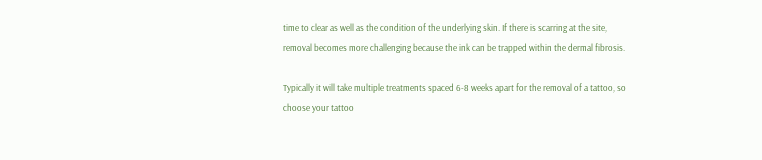time to clear as well as the condition of the underlying skin. If there is scarring at the site, removal becomes more challenging because the ink can be trapped within the dermal fibrosis.

Typically it will take multiple treatments spaced 6-8 weeks apart for the removal of a tattoo, so choose your tattoo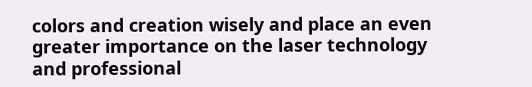colors and creation wisely and place an even greater importance on the laser technology and professional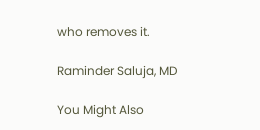who removes it.

Raminder Saluja, MD

You Might Also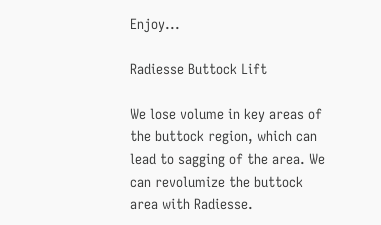Enjoy...

Radiesse Buttock Lift

We lose volume in key areas of the buttock region, which can lead to sagging of the area. We can revolumize the buttock area with Radiesse.